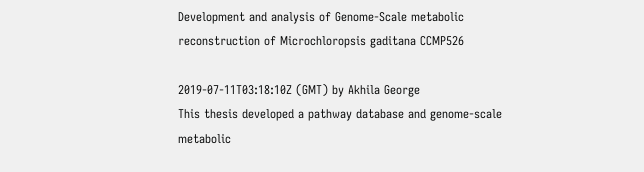Development and analysis of Genome-Scale metabolic reconstruction of Microchloropsis gaditana CCMP526

2019-07-11T03:18:10Z (GMT) by Akhila George
This thesis developed a pathway database and genome-scale metabolic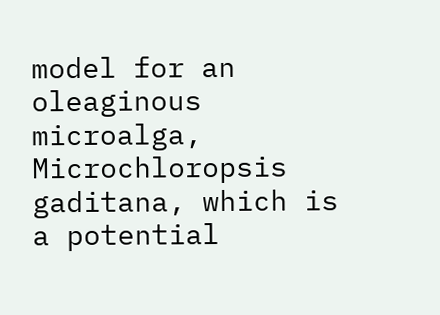model for an oleaginous microalga, Microchloropsis gaditana, which is a potential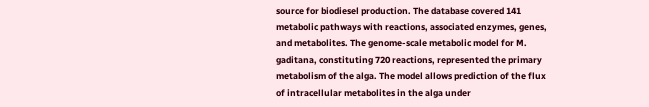source for biodiesel production. The database covered 141 metabolic pathways with reactions, associated enzymes, genes, and metabolites. The genome-scale metabolic model for M. gaditana, constituting 720 reactions, represented the primary metabolism of the alga. The model allows prediction of the flux of intracellular metabolites in the alga under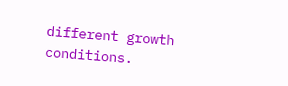different growth conditions.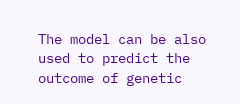The model can be also used to predict the outcome of genetic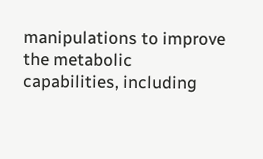manipulations to improve the metabolic capabilities, including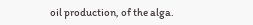oil production, of the alga.